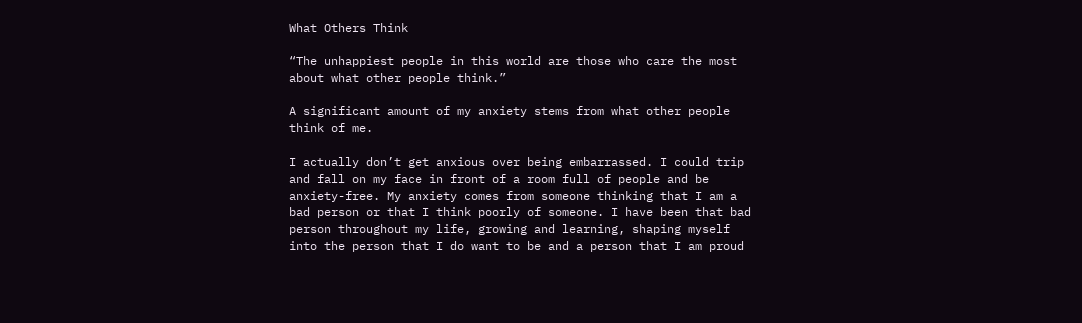What Others Think

“The unhappiest people in this world are those who care the most about what other people think.”

A significant amount of my anxiety stems from what other people think of me.

I actually don’t get anxious over being embarrassed. I could trip and fall on my face in front of a room full of people and be anxiety-free. My anxiety comes from someone thinking that I am a bad person or that I think poorly of someone. I have been that bad person throughout my life, growing and learning, shaping myself into the person that I do want to be and a person that I am proud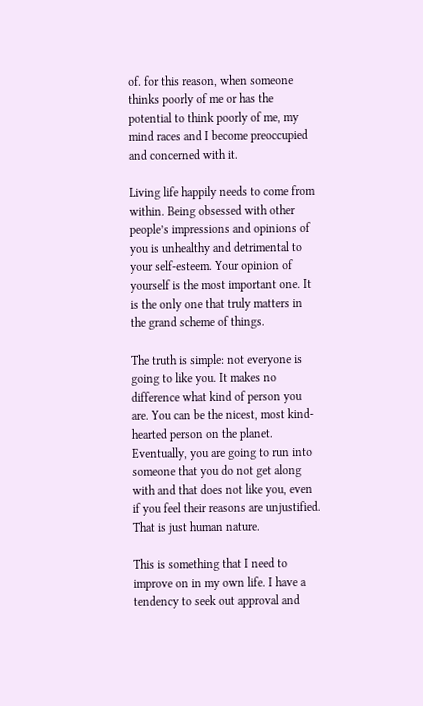of. for this reason, when someone thinks poorly of me or has the potential to think poorly of me, my mind races and I become preoccupied and concerned with it.

Living life happily needs to come from within. Being obsessed with other people’s impressions and opinions of you is unhealthy and detrimental to your self-esteem. Your opinion of yourself is the most important one. It is the only one that truly matters in the grand scheme of things.

The truth is simple: not everyone is going to like you. It makes no difference what kind of person you are. You can be the nicest, most kind-hearted person on the planet. Eventually, you are going to run into someone that you do not get along with and that does not like you, even if you feel their reasons are unjustified. That is just human nature.

This is something that I need to improve on in my own life. I have a tendency to seek out approval and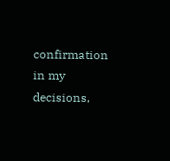confirmation in my decisions,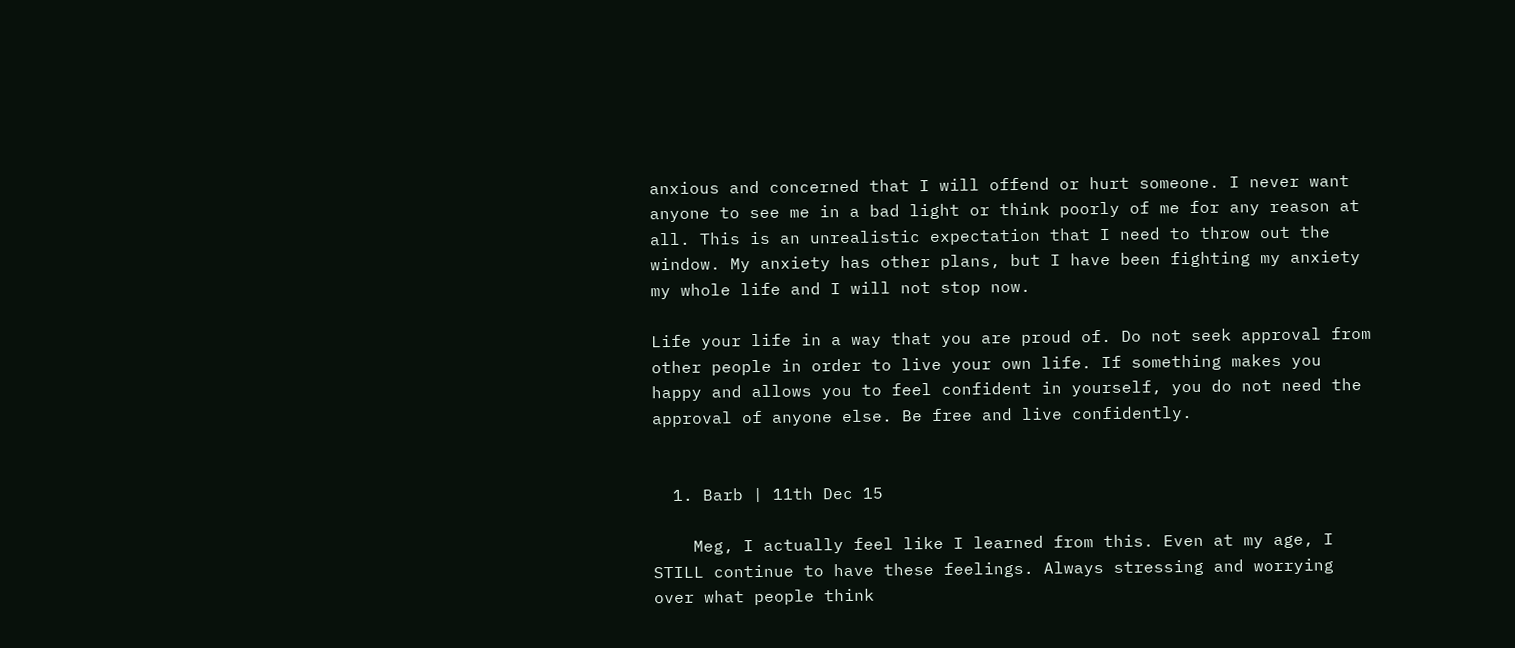anxious and concerned that I will offend or hurt someone. I never want anyone to see me in a bad light or think poorly of me for any reason at all. This is an unrealistic expectation that I need to throw out the window. My anxiety has other plans, but I have been fighting my anxiety my whole life and I will not stop now.

Life your life in a way that you are proud of. Do not seek approval from other people in order to live your own life. If something makes you happy and allows you to feel confident in yourself, you do not need the approval of anyone else. Be free and live confidently.


  1. Barb | 11th Dec 15

    Meg, I actually feel like I learned from this. Even at my age, I STILL continue to have these feelings. Always stressing and worrying over what people think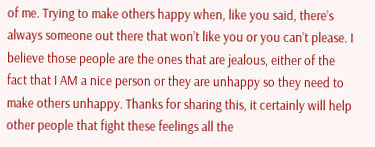of me. Trying to make others happy when, like you said, there’s always someone out there that won’t like you or you can’t please. I believe those people are the ones that are jealous, either of the fact that I AM a nice person or they are unhappy so they need to make others unhappy. Thanks for sharing this, it certainly will help other people that fight these feelings all the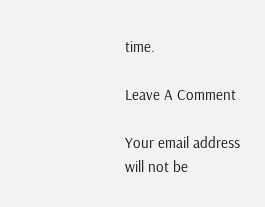time.

Leave A Comment

Your email address will not be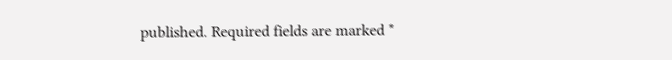published. Required fields are marked *